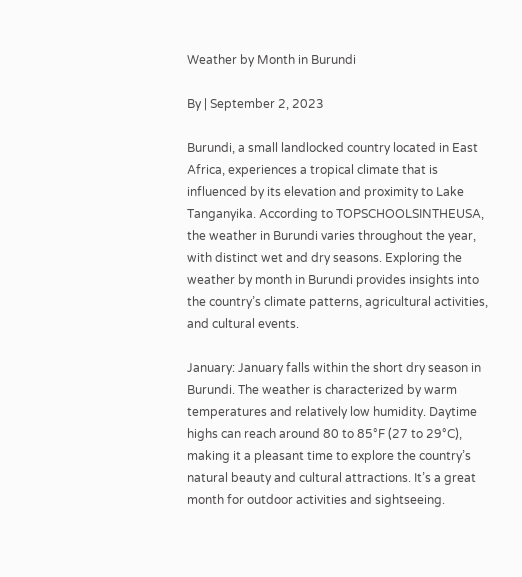Weather by Month in Burundi

By | September 2, 2023

Burundi, a small landlocked country located in East Africa, experiences a tropical climate that is influenced by its elevation and proximity to Lake Tanganyika. According to TOPSCHOOLSINTHEUSA, the weather in Burundi varies throughout the year, with distinct wet and dry seasons. Exploring the weather by month in Burundi provides insights into the country’s climate patterns, agricultural activities, and cultural events.

January: January falls within the short dry season in Burundi. The weather is characterized by warm temperatures and relatively low humidity. Daytime highs can reach around 80 to 85°F (27 to 29°C), making it a pleasant time to explore the country’s natural beauty and cultural attractions. It’s a great month for outdoor activities and sightseeing.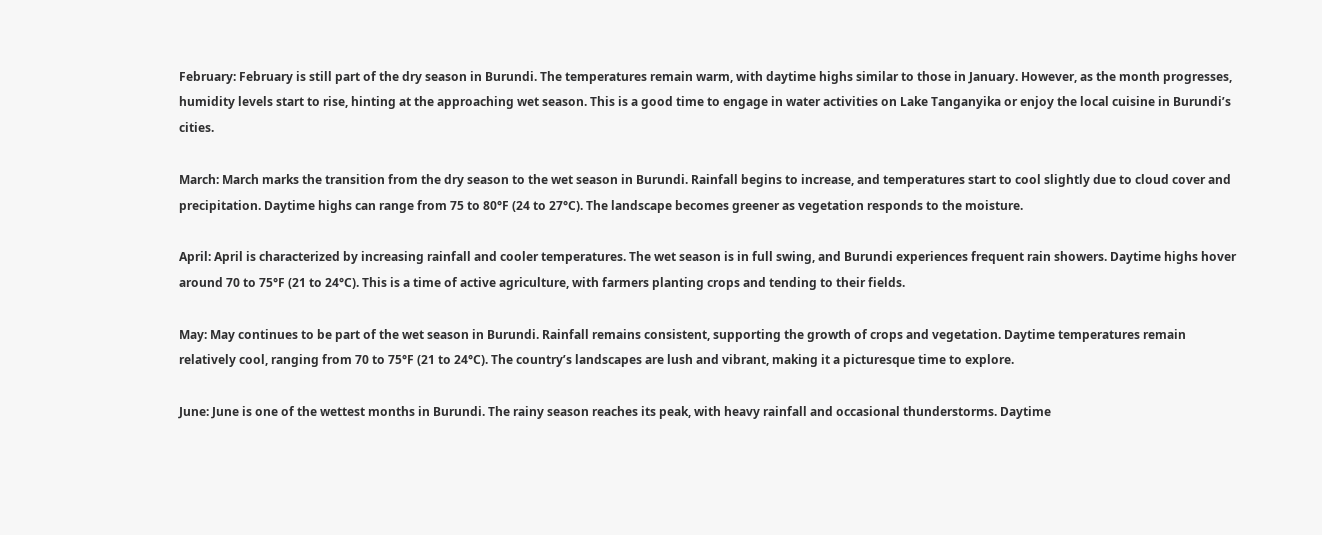February: February is still part of the dry season in Burundi. The temperatures remain warm, with daytime highs similar to those in January. However, as the month progresses, humidity levels start to rise, hinting at the approaching wet season. This is a good time to engage in water activities on Lake Tanganyika or enjoy the local cuisine in Burundi’s cities.

March: March marks the transition from the dry season to the wet season in Burundi. Rainfall begins to increase, and temperatures start to cool slightly due to cloud cover and precipitation. Daytime highs can range from 75 to 80°F (24 to 27°C). The landscape becomes greener as vegetation responds to the moisture.

April: April is characterized by increasing rainfall and cooler temperatures. The wet season is in full swing, and Burundi experiences frequent rain showers. Daytime highs hover around 70 to 75°F (21 to 24°C). This is a time of active agriculture, with farmers planting crops and tending to their fields.

May: May continues to be part of the wet season in Burundi. Rainfall remains consistent, supporting the growth of crops and vegetation. Daytime temperatures remain relatively cool, ranging from 70 to 75°F (21 to 24°C). The country’s landscapes are lush and vibrant, making it a picturesque time to explore.

June: June is one of the wettest months in Burundi. The rainy season reaches its peak, with heavy rainfall and occasional thunderstorms. Daytime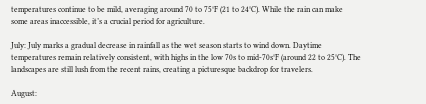temperatures continue to be mild, averaging around 70 to 75°F (21 to 24°C). While the rain can make some areas inaccessible, it’s a crucial period for agriculture.

July: July marks a gradual decrease in rainfall as the wet season starts to wind down. Daytime temperatures remain relatively consistent, with highs in the low 70s to mid-70s°F (around 22 to 25°C). The landscapes are still lush from the recent rains, creating a picturesque backdrop for travelers.

August: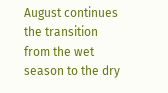August continues the transition from the wet season to the dry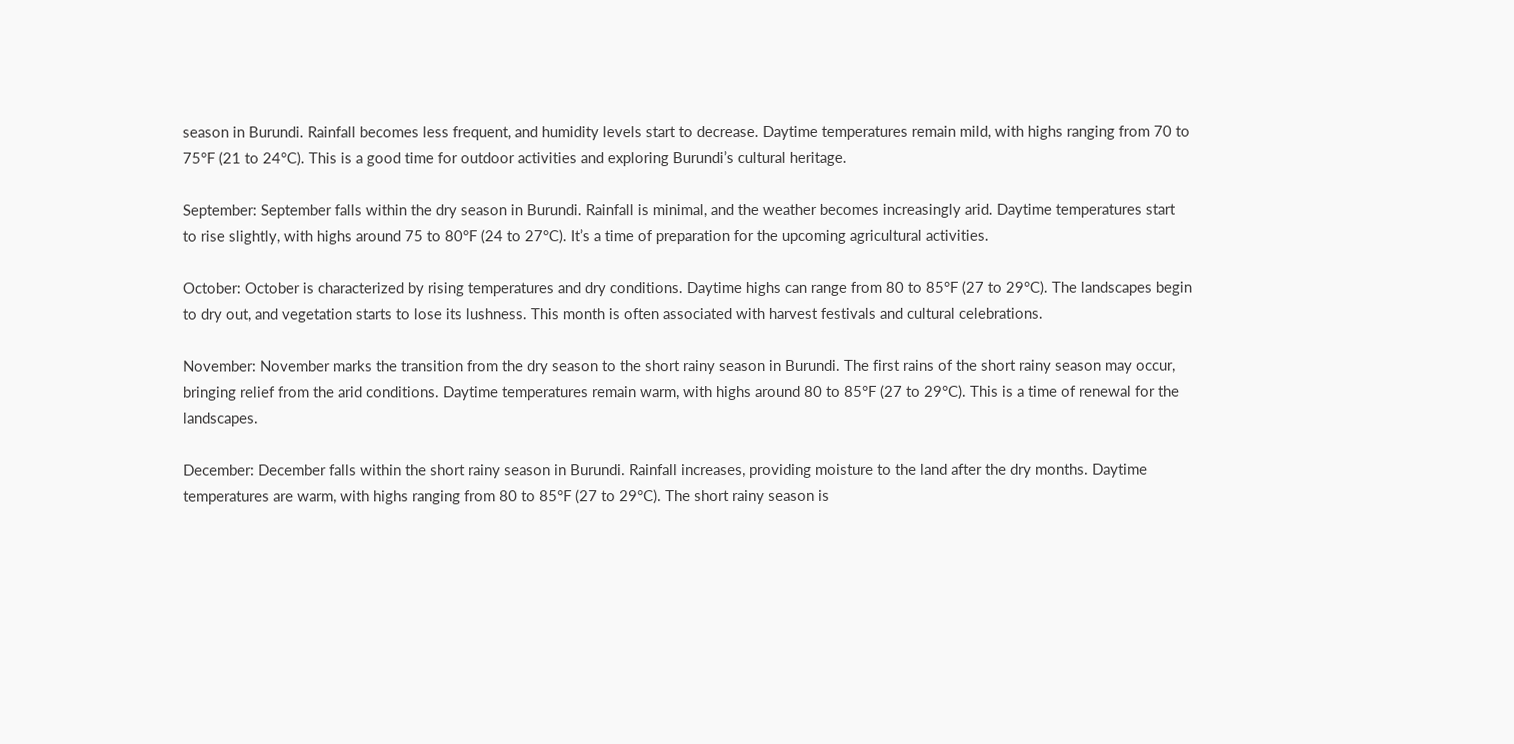season in Burundi. Rainfall becomes less frequent, and humidity levels start to decrease. Daytime temperatures remain mild, with highs ranging from 70 to 75°F (21 to 24°C). This is a good time for outdoor activities and exploring Burundi’s cultural heritage.

September: September falls within the dry season in Burundi. Rainfall is minimal, and the weather becomes increasingly arid. Daytime temperatures start to rise slightly, with highs around 75 to 80°F (24 to 27°C). It’s a time of preparation for the upcoming agricultural activities.

October: October is characterized by rising temperatures and dry conditions. Daytime highs can range from 80 to 85°F (27 to 29°C). The landscapes begin to dry out, and vegetation starts to lose its lushness. This month is often associated with harvest festivals and cultural celebrations.

November: November marks the transition from the dry season to the short rainy season in Burundi. The first rains of the short rainy season may occur, bringing relief from the arid conditions. Daytime temperatures remain warm, with highs around 80 to 85°F (27 to 29°C). This is a time of renewal for the landscapes.

December: December falls within the short rainy season in Burundi. Rainfall increases, providing moisture to the land after the dry months. Daytime temperatures are warm, with highs ranging from 80 to 85°F (27 to 29°C). The short rainy season is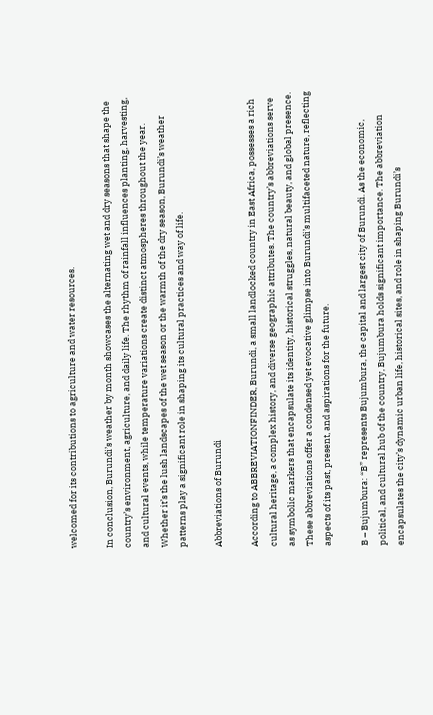welcomed for its contributions to agriculture and water resources.

In conclusion, Burundi’s weather by month showcases the alternating wet and dry seasons that shape the country’s environment, agriculture, and daily life. The rhythm of rainfall influences planting, harvesting, and cultural events, while temperature variations create distinct atmospheres throughout the year. Whether it’s the lush landscapes of the wet season or the warmth of the dry season, Burundi’s weather patterns play a significant role in shaping its cultural practices and way of life.

Abbreviations of Burundi

According to ABBREVIATIONFINDER, Burundi, a small landlocked country in East Africa, possesses a rich cultural heritage, a complex history, and diverse geographic attributes. The country’s abbreviations serve as symbolic markers that encapsulate its identity, historical struggles, natural beauty, and global presence. These abbreviations offer a condensed yet evocative glimpse into Burundi’s multifaceted nature, reflecting aspects of its past, present, and aspirations for the future.

B – Bujumbura: “B” represents Bujumbura, the capital and largest city of Burundi. As the economic, political, and cultural hub of the country, Bujumbura holds significant importance. The abbreviation encapsulates the city’s dynamic urban life, historical sites, and role in shaping Burundi’s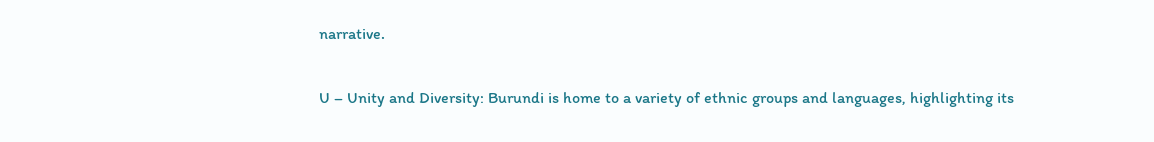narrative.

U – Unity and Diversity: Burundi is home to a variety of ethnic groups and languages, highlighting its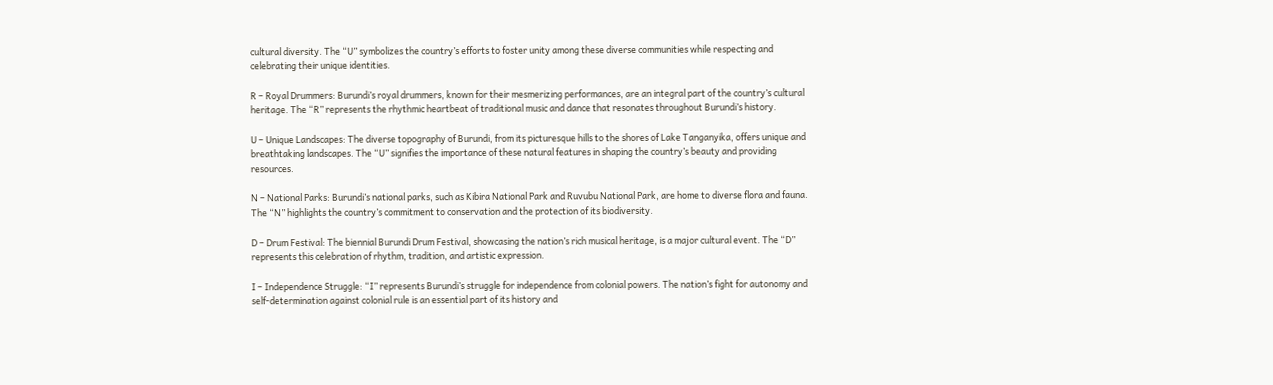cultural diversity. The “U” symbolizes the country’s efforts to foster unity among these diverse communities while respecting and celebrating their unique identities.

R – Royal Drummers: Burundi’s royal drummers, known for their mesmerizing performances, are an integral part of the country’s cultural heritage. The “R” represents the rhythmic heartbeat of traditional music and dance that resonates throughout Burundi’s history.

U – Unique Landscapes: The diverse topography of Burundi, from its picturesque hills to the shores of Lake Tanganyika, offers unique and breathtaking landscapes. The “U” signifies the importance of these natural features in shaping the country’s beauty and providing resources.

N – National Parks: Burundi’s national parks, such as Kibira National Park and Ruvubu National Park, are home to diverse flora and fauna. The “N” highlights the country’s commitment to conservation and the protection of its biodiversity.

D – Drum Festival: The biennial Burundi Drum Festival, showcasing the nation’s rich musical heritage, is a major cultural event. The “D” represents this celebration of rhythm, tradition, and artistic expression.

I – Independence Struggle: “I” represents Burundi’s struggle for independence from colonial powers. The nation’s fight for autonomy and self-determination against colonial rule is an essential part of its history and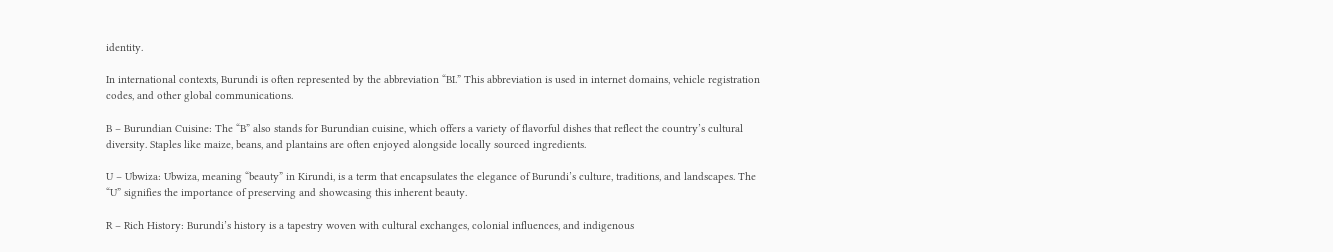identity.

In international contexts, Burundi is often represented by the abbreviation “BI.” This abbreviation is used in internet domains, vehicle registration codes, and other global communications.

B – Burundian Cuisine: The “B” also stands for Burundian cuisine, which offers a variety of flavorful dishes that reflect the country’s cultural diversity. Staples like maize, beans, and plantains are often enjoyed alongside locally sourced ingredients.

U – Ubwiza: Ubwiza, meaning “beauty” in Kirundi, is a term that encapsulates the elegance of Burundi’s culture, traditions, and landscapes. The “U” signifies the importance of preserving and showcasing this inherent beauty.

R – Rich History: Burundi’s history is a tapestry woven with cultural exchanges, colonial influences, and indigenous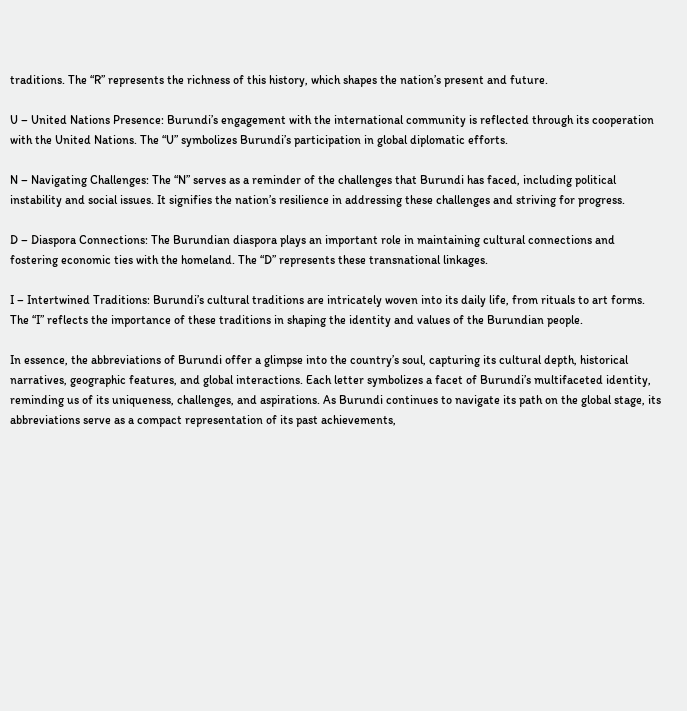traditions. The “R” represents the richness of this history, which shapes the nation’s present and future.

U – United Nations Presence: Burundi’s engagement with the international community is reflected through its cooperation with the United Nations. The “U” symbolizes Burundi’s participation in global diplomatic efforts.

N – Navigating Challenges: The “N” serves as a reminder of the challenges that Burundi has faced, including political instability and social issues. It signifies the nation’s resilience in addressing these challenges and striving for progress.

D – Diaspora Connections: The Burundian diaspora plays an important role in maintaining cultural connections and fostering economic ties with the homeland. The “D” represents these transnational linkages.

I – Intertwined Traditions: Burundi’s cultural traditions are intricately woven into its daily life, from rituals to art forms. The “I” reflects the importance of these traditions in shaping the identity and values of the Burundian people.

In essence, the abbreviations of Burundi offer a glimpse into the country’s soul, capturing its cultural depth, historical narratives, geographic features, and global interactions. Each letter symbolizes a facet of Burundi’s multifaceted identity, reminding us of its uniqueness, challenges, and aspirations. As Burundi continues to navigate its path on the global stage, its abbreviations serve as a compact representation of its past achievements,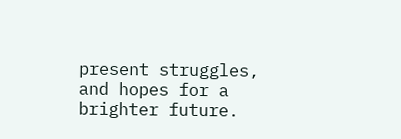present struggles, and hopes for a brighter future.